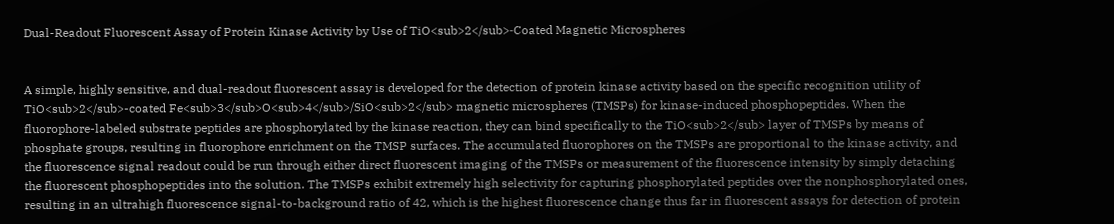Dual-Readout Fluorescent Assay of Protein Kinase Activity by Use of TiO<sub>2</sub>‑Coated Magnetic Microspheres


A simple, highly sensitive, and dual-readout fluorescent assay is developed for the detection of protein kinase activity based on the specific recognition utility of TiO<sub>2</sub>-coated Fe<sub>3</sub>O<sub>4</sub>/SiO<sub>2</sub> magnetic microspheres (TMSPs) for kinase-induced phosphopeptides. When the fluorophore-labeled substrate peptides are phosphorylated by the kinase reaction, they can bind specifically to the TiO<sub>2</sub> layer of TMSPs by means of phosphate groups, resulting in fluorophore enrichment on the TMSP surfaces. The accumulated fluorophores on the TMSPs are proportional to the kinase activity, and the fluorescence signal readout could be run through either direct fluorescent imaging of the TMSPs or measurement of the fluorescence intensity by simply detaching the fluorescent phosphopeptides into the solution. The TMSPs exhibit extremely high selectivity for capturing phosphorylated peptides over the nonphosphorylated ones, resulting in an ultrahigh fluorescence signal-to-background ratio of 42, which is the highest fluorescence change thus far in fluorescent assays for detection of protein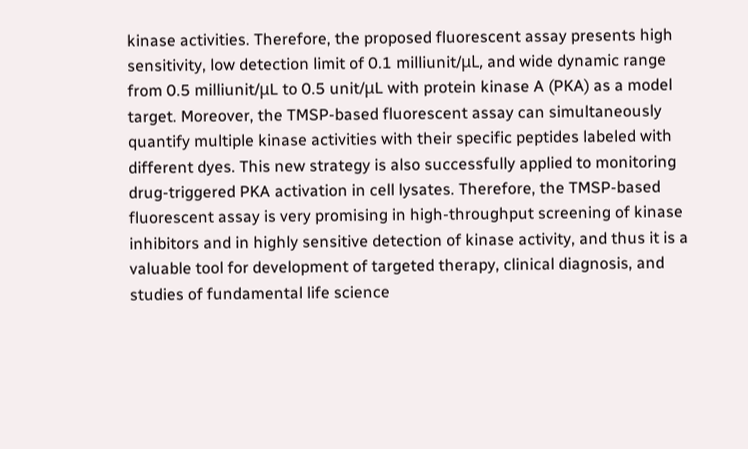kinase activities. Therefore, the proposed fluorescent assay presents high sensitivity, low detection limit of 0.1 milliunit/μL, and wide dynamic range from 0.5 milliunit/μL to 0.5 unit/μL with protein kinase A (PKA) as a model target. Moreover, the TMSP-based fluorescent assay can simultaneously quantify multiple kinase activities with their specific peptides labeled with different dyes. This new strategy is also successfully applied to monitoring drug-triggered PKA activation in cell lysates. Therefore, the TMSP-based fluorescent assay is very promising in high-throughput screening of kinase inhibitors and in highly sensitive detection of kinase activity, and thus it is a valuable tool for development of targeted therapy, clinical diagnosis, and studies of fundamental life science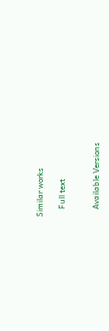Similar works

    Full text


    Available Versions